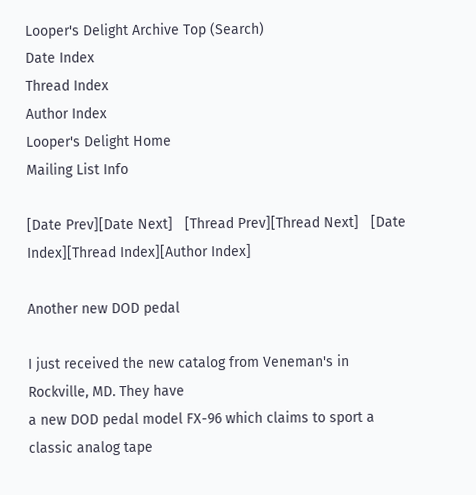Looper's Delight Archive Top (Search)
Date Index
Thread Index
Author Index
Looper's Delight Home
Mailing List Info

[Date Prev][Date Next]   [Thread Prev][Thread Next]   [Date Index][Thread Index][Author Index]

Another new DOD pedal

I just received the new catalog from Veneman's in Rockville, MD. They have
a new DOD pedal model FX-96 which claims to sport a classic analog tape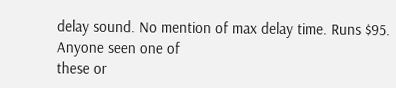delay sound. No mention of max delay time. Runs $95.  Anyone seen one of
these or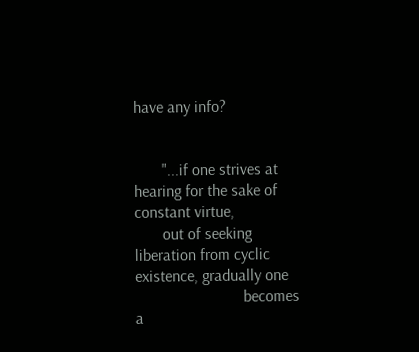have any info?


       "...if one strives at hearing for the sake of constant virtue,
       out of seeking liberation from cyclic existence, gradually one
                           becomes a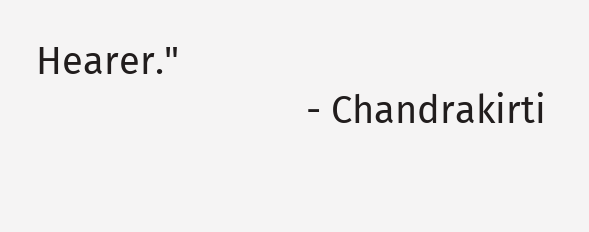Hearer."
                           - Chandrakirti